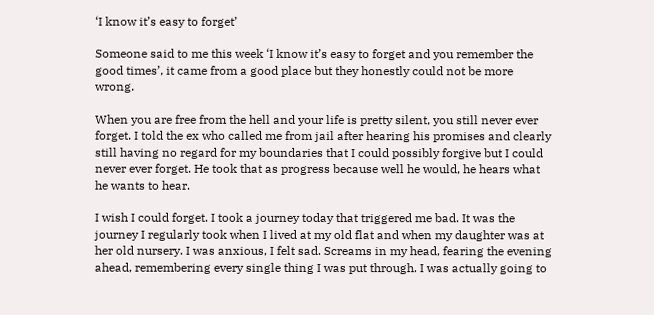‘I know it’s easy to forget’

Someone said to me this week ‘I know it’s easy to forget and you remember the good times’, it came from a good place but they honestly could not be more wrong.

When you are free from the hell and your life is pretty silent, you still never ever forget. I told the ex who called me from jail after hearing his promises and clearly still having no regard for my boundaries that I could possibly forgive but I could never ever forget. He took that as progress because well he would, he hears what he wants to hear.

I wish I could forget. I took a journey today that triggered me bad. It was the journey I regularly took when I lived at my old flat and when my daughter was at her old nursery. I was anxious, I felt sad. Screams in my head, fearing the evening ahead, remembering every single thing I was put through. I was actually going to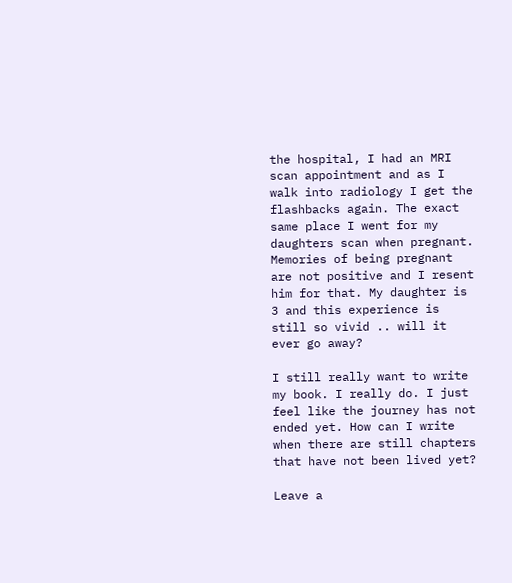the hospital, I had an MRI scan appointment and as I walk into radiology I get the flashbacks again. The exact same place I went for my daughters scan when pregnant. Memories of being pregnant are not positive and I resent him for that. My daughter is 3 and this experience is still so vivid .. will it ever go away?

I still really want to write my book. I really do. I just feel like the journey has not ended yet. How can I write when there are still chapters that have not been lived yet?

Leave a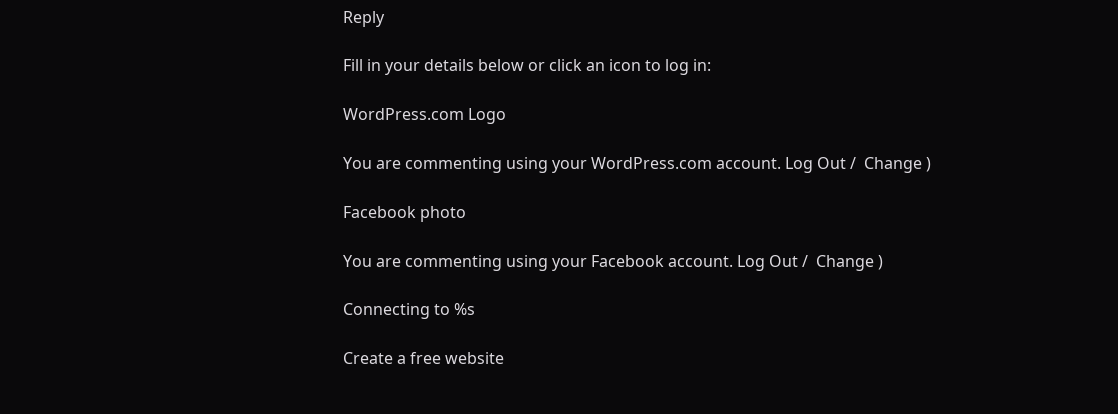Reply

Fill in your details below or click an icon to log in:

WordPress.com Logo

You are commenting using your WordPress.com account. Log Out /  Change )

Facebook photo

You are commenting using your Facebook account. Log Out /  Change )

Connecting to %s

Create a free website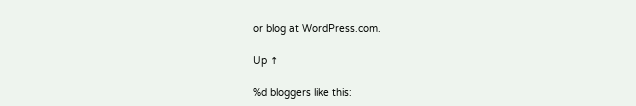or blog at WordPress.com.

Up ↑

%d bloggers like this: